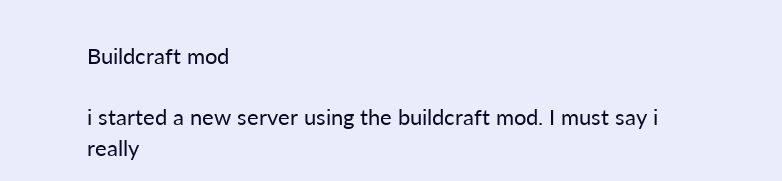Buildcraft mod

i started a new server using the buildcraft mod. I must say i really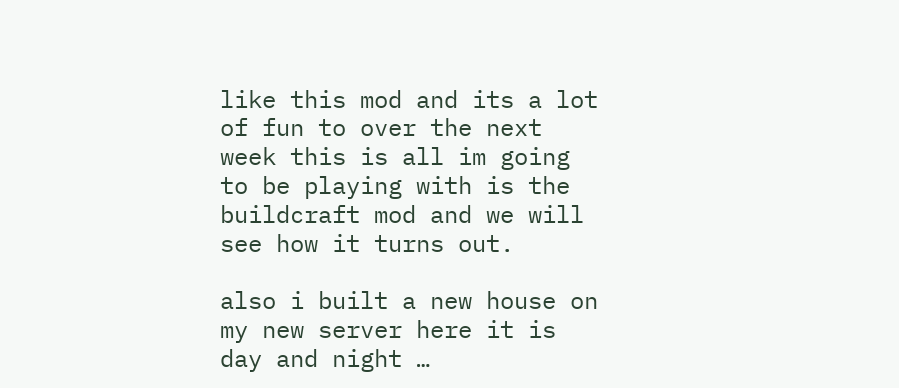like this mod and its a lot of fun to over the next week this is all im going to be playing with is the buildcraft mod and we will see how it turns out.

also i built a new house on my new server here it is day and night …